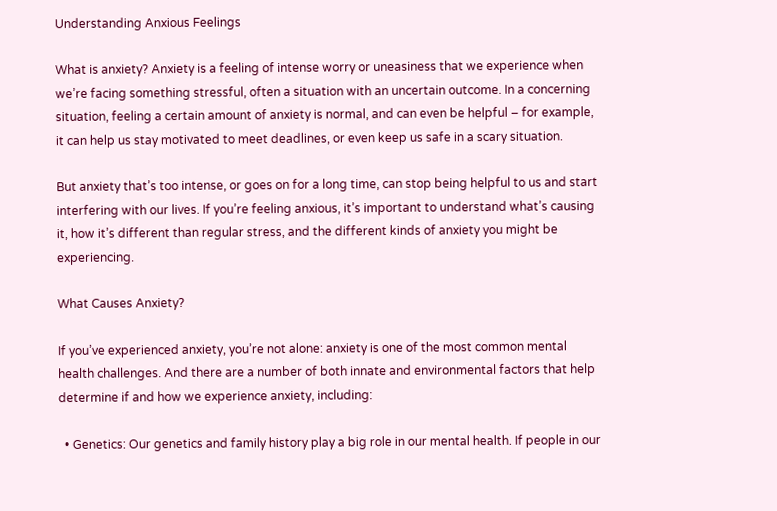Understanding Anxious Feelings

What is anxiety? Anxiety is a feeling of intense worry or uneasiness that we experience when we’re facing something stressful, often a situation with an uncertain outcome. In a concerning situation, feeling a certain amount of anxiety is normal, and can even be helpful – for example, it can help us stay motivated to meet deadlines, or even keep us safe in a scary situation.

But anxiety that’s too intense, or goes on for a long time, can stop being helpful to us and start interfering with our lives. If you’re feeling anxious, it’s important to understand what’s causing it, how it’s different than regular stress, and the different kinds of anxiety you might be experiencing.

What Causes Anxiety?

If you’ve experienced anxiety, you’re not alone: anxiety is one of the most common mental health challenges. And there are a number of both innate and environmental factors that help determine if and how we experience anxiety, including:

  • Genetics: Our genetics and family history play a big role in our mental health. If people in our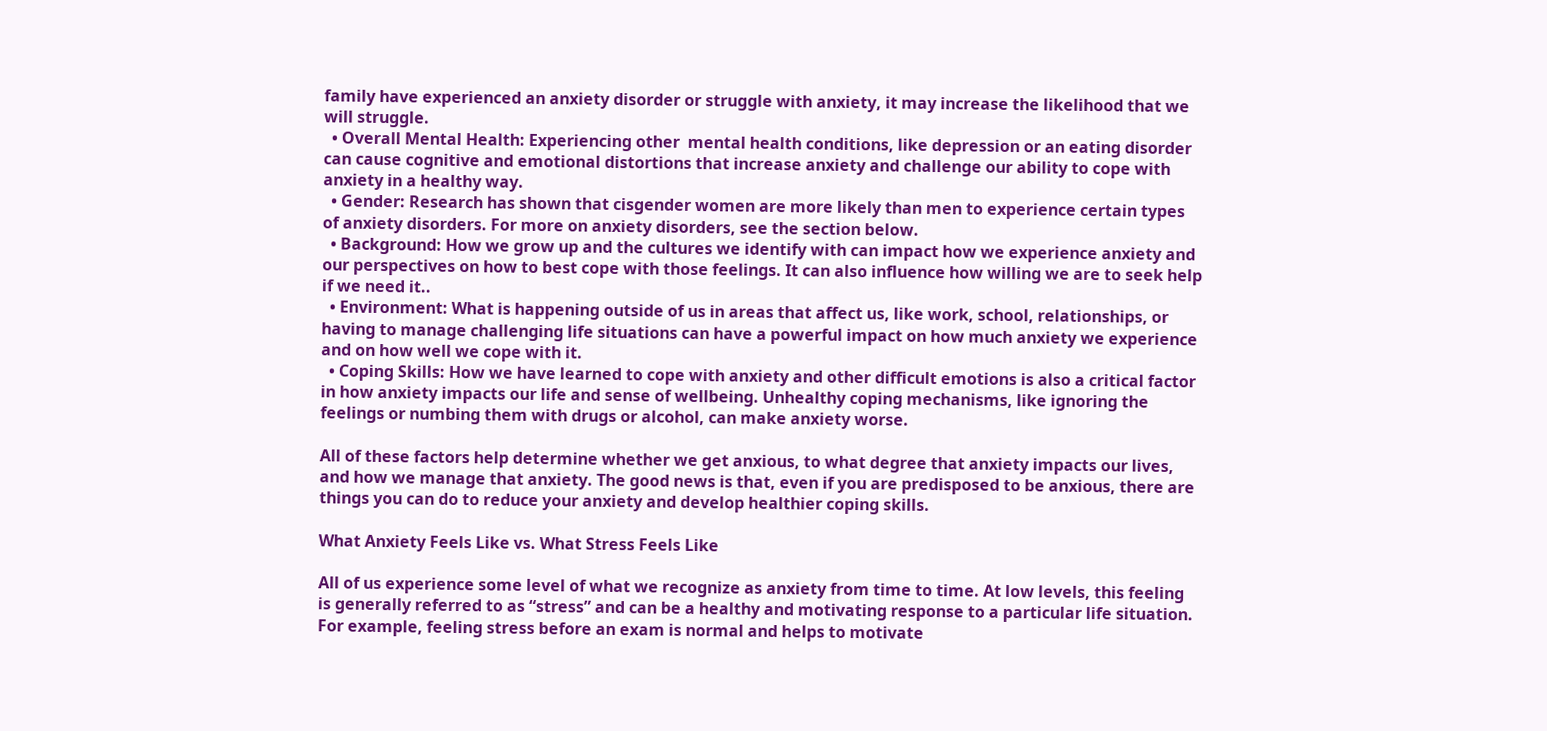family have experienced an anxiety disorder or struggle with anxiety, it may increase the likelihood that we will struggle.
  • Overall Mental Health: Experiencing other  mental health conditions, like depression or an eating disorder can cause cognitive and emotional distortions that increase anxiety and challenge our ability to cope with anxiety in a healthy way.
  • Gender: Research has shown that cisgender women are more likely than men to experience certain types of anxiety disorders. For more on anxiety disorders, see the section below.
  • Background: How we grow up and the cultures we identify with can impact how we experience anxiety and our perspectives on how to best cope with those feelings. It can also influence how willing we are to seek help  if we need it..
  • Environment: What is happening outside of us in areas that affect us, like work, school, relationships, or having to manage challenging life situations can have a powerful impact on how much anxiety we experience and on how well we cope with it.
  • Coping Skills: How we have learned to cope with anxiety and other difficult emotions is also a critical factor in how anxiety impacts our life and sense of wellbeing. Unhealthy coping mechanisms, like ignoring the feelings or numbing them with drugs or alcohol, can make anxiety worse.

All of these factors help determine whether we get anxious, to what degree that anxiety impacts our lives, and how we manage that anxiety. The good news is that, even if you are predisposed to be anxious, there are things you can do to reduce your anxiety and develop healthier coping skills.

What Anxiety Feels Like vs. What Stress Feels Like

All of us experience some level of what we recognize as anxiety from time to time. At low levels, this feeling is generally referred to as “stress” and can be a healthy and motivating response to a particular life situation. For example, feeling stress before an exam is normal and helps to motivate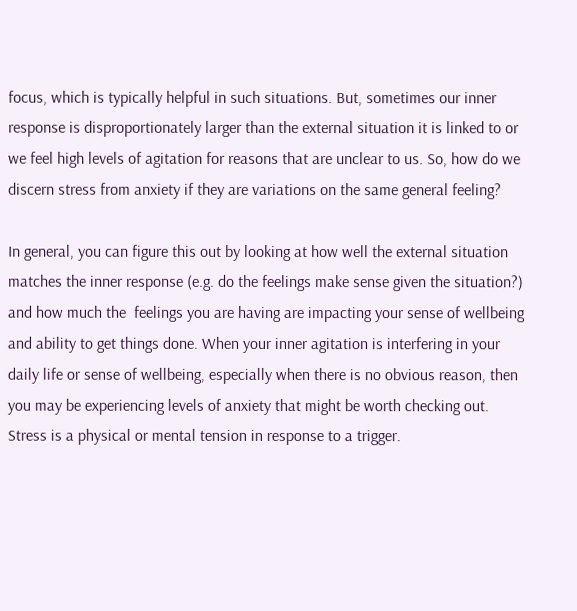focus, which is typically helpful in such situations. But, sometimes our inner response is disproportionately larger than the external situation it is linked to or we feel high levels of agitation for reasons that are unclear to us. So, how do we discern stress from anxiety if they are variations on the same general feeling?

In general, you can figure this out by looking at how well the external situation matches the inner response (e.g. do the feelings make sense given the situation?) and how much the  feelings you are having are impacting your sense of wellbeing and ability to get things done. When your inner agitation is interfering in your daily life or sense of wellbeing, especially when there is no obvious reason, then you may be experiencing levels of anxiety that might be worth checking out. Stress is a physical or mental tension in response to a trigger.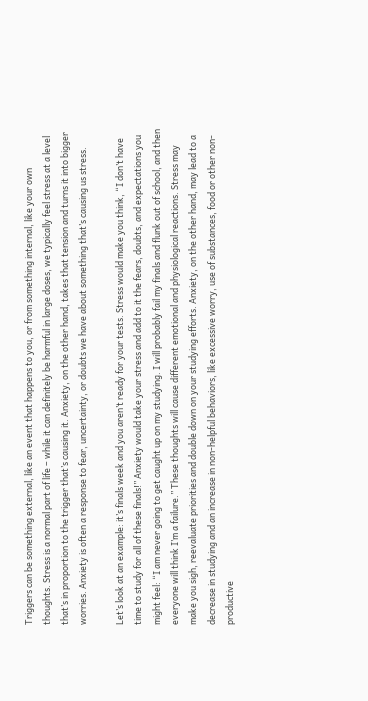Triggers can be something external, like an event that happens to you, or from something internal, like your own thoughts. Stress is a normal part of life – while it can definitely be harmful in large doses, we typically feel stress at a level that’s in proportion to the trigger that’s causing it. Anxiety, on the other hand, takes that tension and turns it into bigger worries. Anxiety is often a response to fear, uncertainty, or doubts we have about something that’s causing us stress.

Let’s look at an example: it’s finals week and you aren’t ready for your tests. Stress would make you think, “I don’t have time to study for all of these finals!” Anxiety would take your stress and add to it the fears, doubts, and expectations you might feel: “I am never going to get caught up on my studying. I will probably fail my finals and flunk out of school, and then everyone will think I’m a failure.” These thoughts will cause different emotional and physiological reactions. Stress may make you sigh, reevaluate priorities and double down on your studying efforts. Anxiety, on the other hand, may lead to a decrease in studying and an increase in non-helpful behaviors, like excessive worry, use of substances, food or other non-productive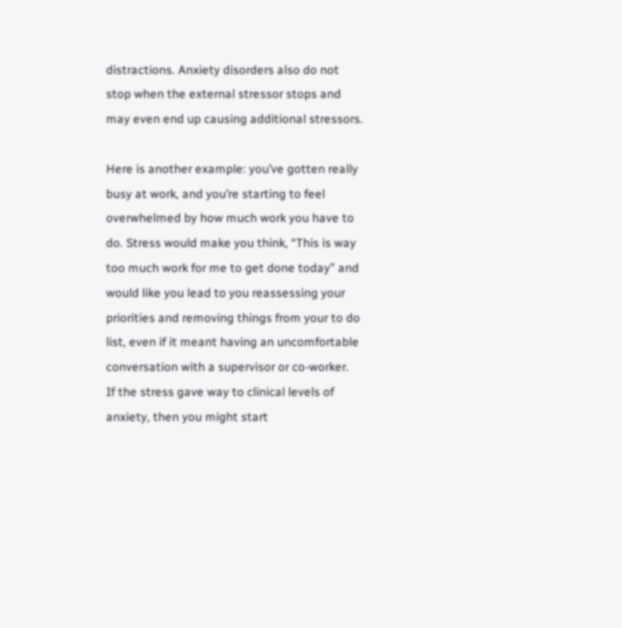distractions. Anxiety disorders also do not stop when the external stressor stops and may even end up causing additional stressors.

Here is another example: you’ve gotten really busy at work, and you’re starting to feel overwhelmed by how much work you have to do. Stress would make you think, “This is way too much work for me to get done today” and would like you lead to you reassessing your priorities and removing things from your to do list, even if it meant having an uncomfortable conversation with a supervisor or co-worker.  If the stress gave way to clinical levels of anxiety, then you might start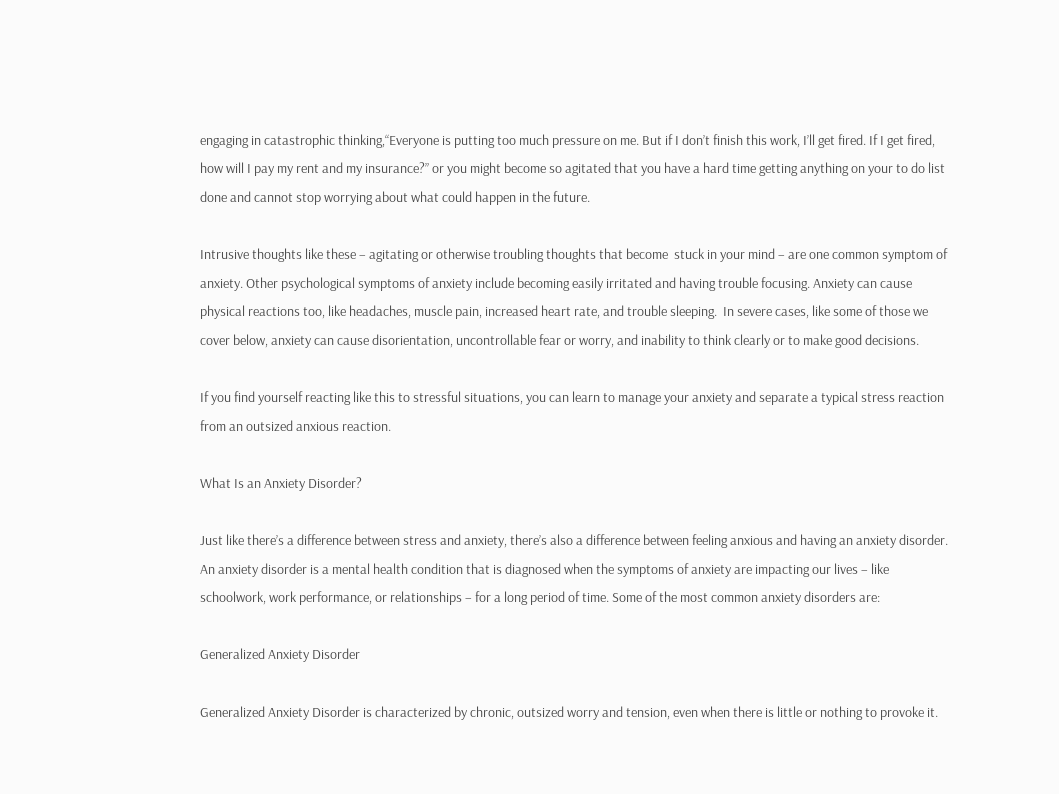engaging in catastrophic thinking,“Everyone is putting too much pressure on me. But if I don’t finish this work, I’ll get fired. If I get fired, how will I pay my rent and my insurance?” or you might become so agitated that you have a hard time getting anything on your to do list done and cannot stop worrying about what could happen in the future.

Intrusive thoughts like these – agitating or otherwise troubling thoughts that become  stuck in your mind – are one common symptom of anxiety. Other psychological symptoms of anxiety include becoming easily irritated and having trouble focusing. Anxiety can cause physical reactions too, like headaches, muscle pain, increased heart rate, and trouble sleeping.  In severe cases, like some of those we cover below, anxiety can cause disorientation, uncontrollable fear or worry, and inability to think clearly or to make good decisions.

If you find yourself reacting like this to stressful situations, you can learn to manage your anxiety and separate a typical stress reaction from an outsized anxious reaction.

What Is an Anxiety Disorder?

Just like there’s a difference between stress and anxiety, there’s also a difference between feeling anxious and having an anxiety disorder. An anxiety disorder is a mental health condition that is diagnosed when the symptoms of anxiety are impacting our lives – like schoolwork, work performance, or relationships – for a long period of time. Some of the most common anxiety disorders are:

Generalized Anxiety Disorder

Generalized Anxiety Disorder is characterized by chronic, outsized worry and tension, even when there is little or nothing to provoke it.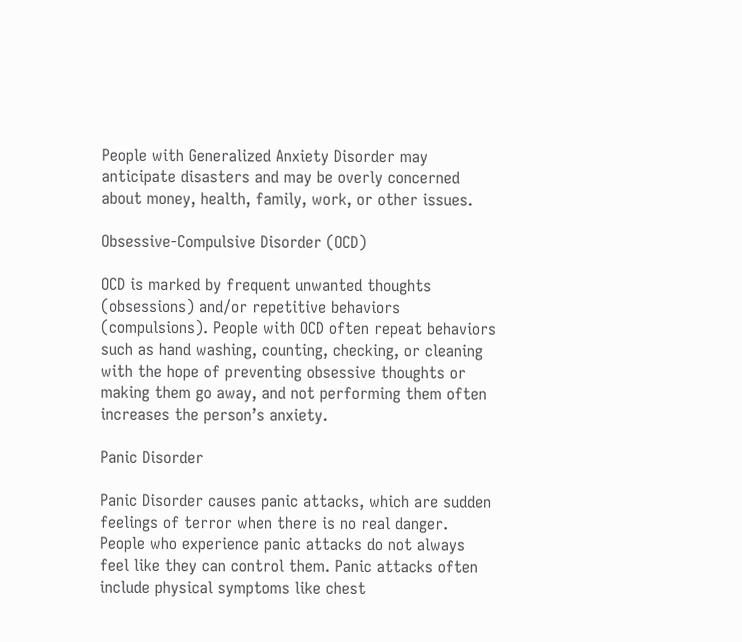People with Generalized Anxiety Disorder may anticipate disasters and may be overly concerned about money, health, family, work, or other issues.

Obsessive-Compulsive Disorder (OCD)

OCD is marked by frequent unwanted thoughts (obsessions) and/or repetitive behaviors (compulsions). People with OCD often repeat behaviors such as hand washing, counting, checking, or cleaning with the hope of preventing obsessive thoughts or making them go away, and not performing them often increases the person’s anxiety.

Panic Disorder

Panic Disorder causes panic attacks, which are sudden feelings of terror when there is no real danger. People who experience panic attacks do not always feel like they can control them. Panic attacks often include physical symptoms like chest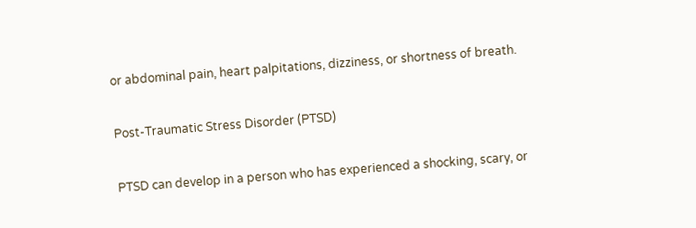or abdominal pain, heart palpitations, dizziness, or shortness of breath.

Post-Traumatic Stress Disorder (PTSD)

PTSD can develop in a person who has experienced a shocking, scary, or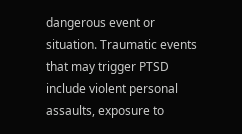dangerous event or situation. Traumatic events that may trigger PTSD include violent personal assaults, exposure to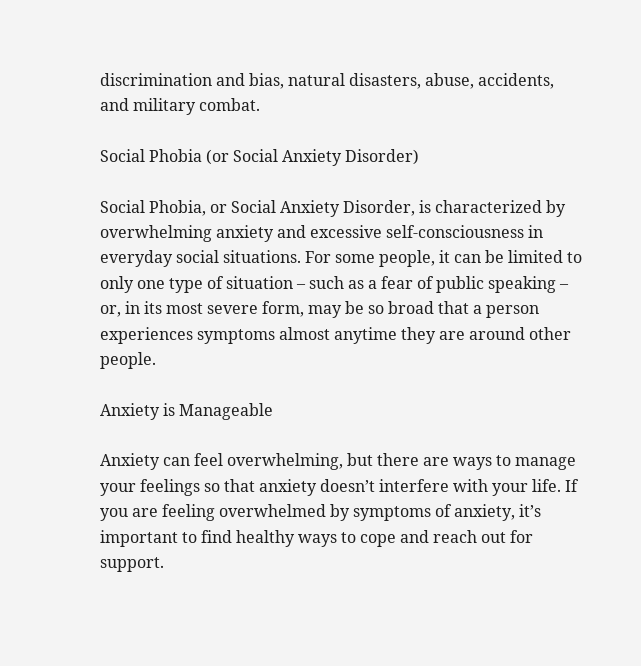discrimination and bias, natural disasters, abuse, accidents, and military combat.

Social Phobia (or Social Anxiety Disorder)

Social Phobia, or Social Anxiety Disorder, is characterized by overwhelming anxiety and excessive self-consciousness in everyday social situations. For some people, it can be limited to only one type of situation – such as a fear of public speaking – or, in its most severe form, may be so broad that a person experiences symptoms almost anytime they are around other people.

Anxiety is Manageable

Anxiety can feel overwhelming, but there are ways to manage your feelings so that anxiety doesn’t interfere with your life. If you are feeling overwhelmed by symptoms of anxiety, it’s important to find healthy ways to cope and reach out for support.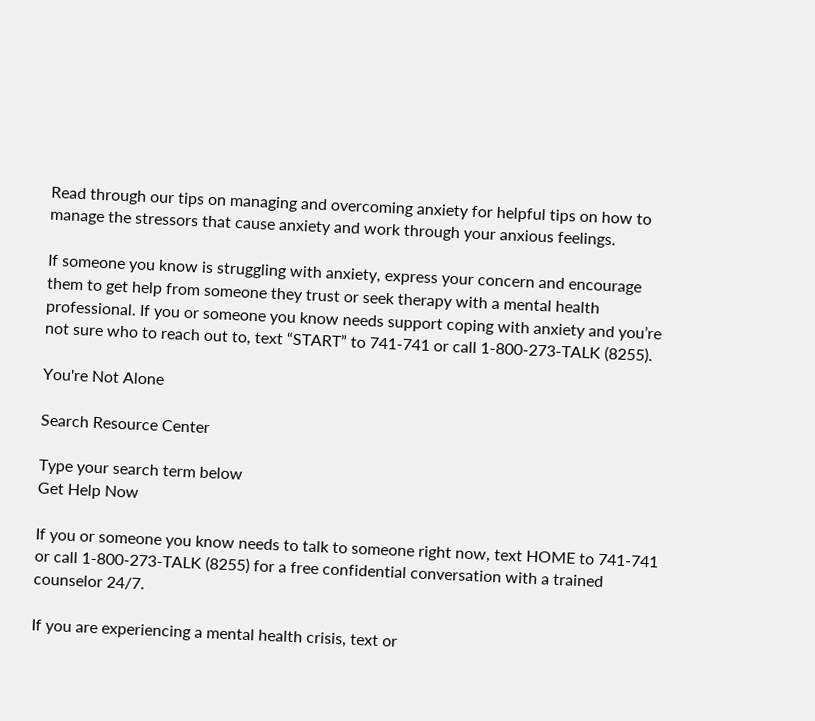Read through our tips on managing and overcoming anxiety for helpful tips on how to manage the stressors that cause anxiety and work through your anxious feelings.

If someone you know is struggling with anxiety, express your concern and encourage them to get help from someone they trust or seek therapy with a mental health professional. If you or someone you know needs support coping with anxiety and you’re not sure who to reach out to, text “START” to 741-741 or call 1-800-273-TALK (8255).

You're Not Alone

Search Resource Center

Type your search term below
Get Help Now

If you or someone you know needs to talk to someone right now, text HOME to 741-741 or call 1-800-273-TALK (8255) for a free confidential conversation with a trained counselor 24/7.

If you are experiencing a mental health crisis, text or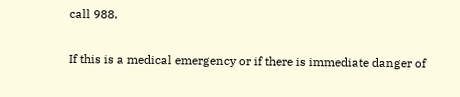call 988.

If this is a medical emergency or if there is immediate danger of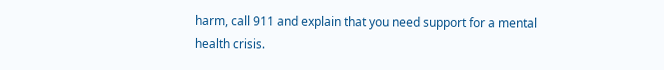harm, call 911 and explain that you need support for a mental health crisis.